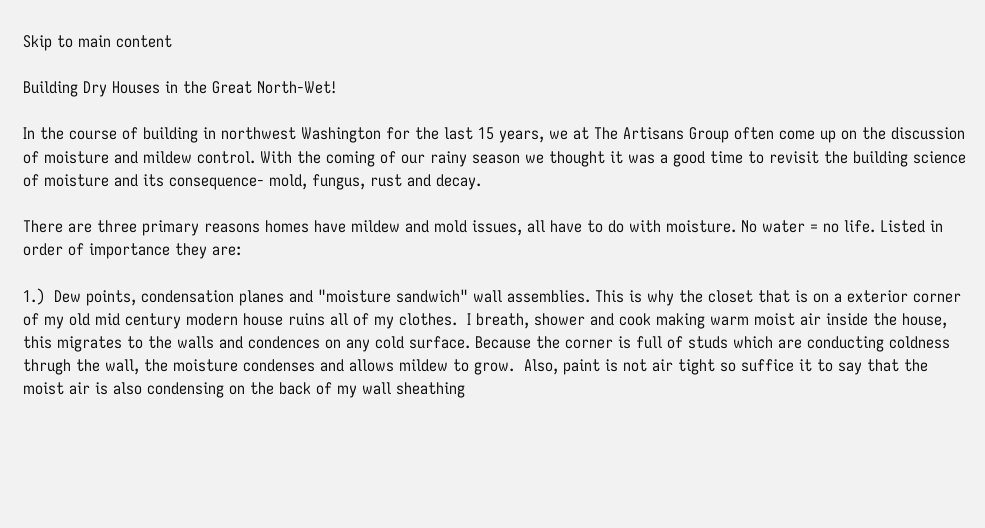Skip to main content

Building Dry Houses in the Great North-Wet!

In the course of building in northwest Washington for the last 15 years, we at The Artisans Group often come up on the discussion of moisture and mildew control. With the coming of our rainy season we thought it was a good time to revisit the building science of moisture and its consequence- mold, fungus, rust and decay.

There are three primary reasons homes have mildew and mold issues, all have to do with moisture. No water = no life. Listed in order of importance they are:

1.)  Dew points, condensation planes and "moisture sandwich" wall assemblies. This is why the closet that is on a exterior corner of my old mid century modern house ruins all of my clothes.  I breath, shower and cook making warm moist air inside the house, this migrates to the walls and condences on any cold surface. Because the corner is full of studs which are conducting coldness thrugh the wall, the moisture condenses and allows mildew to grow.  Also, paint is not air tight so suffice it to say that the moist air is also condensing on the back of my wall sheathing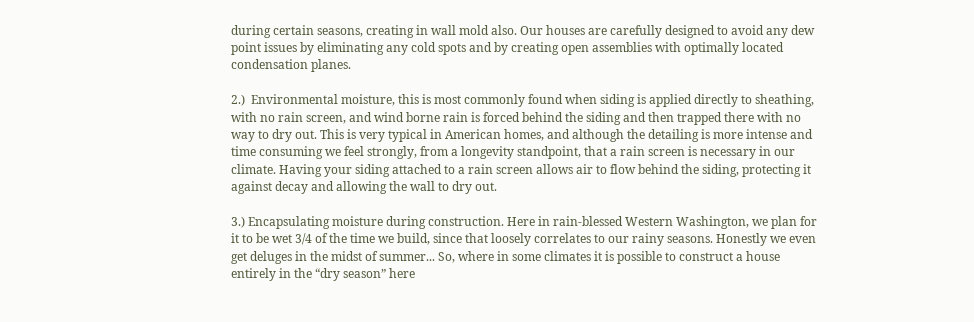during certain seasons, creating in wall mold also. Our houses are carefully designed to avoid any dew point issues by eliminating any cold spots and by creating open assemblies with optimally located condensation planes.

2.)  Environmental moisture, this is most commonly found when siding is applied directly to sheathing, with no rain screen, and wind borne rain is forced behind the siding and then trapped there with no way to dry out. This is very typical in American homes, and although the detailing is more intense and time consuming we feel strongly, from a longevity standpoint, that a rain screen is necessary in our climate. Having your siding attached to a rain screen allows air to flow behind the siding, protecting it against decay and allowing the wall to dry out.

3.) Encapsulating moisture during construction. Here in rain-blessed Western Washington, we plan for it to be wet 3/4 of the time we build, since that loosely correlates to our rainy seasons. Honestly we even get deluges in the midst of summer... So, where in some climates it is possible to construct a house entirely in the “dry season” here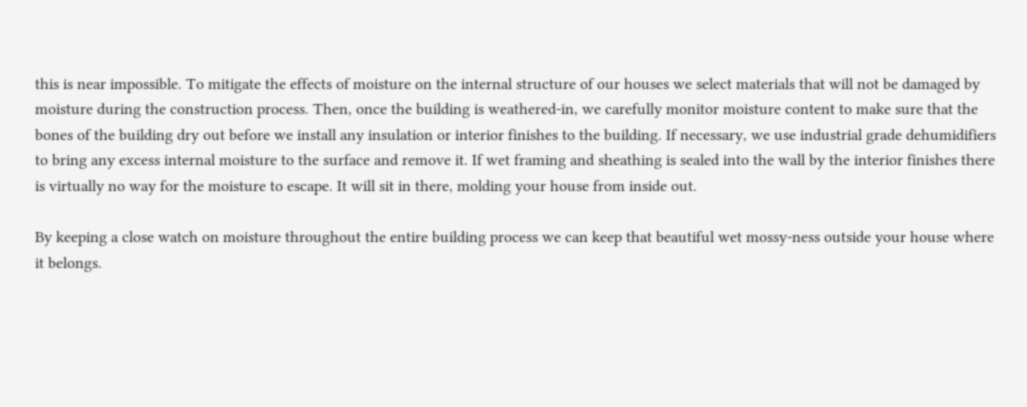this is near impossible. To mitigate the effects of moisture on the internal structure of our houses we select materials that will not be damaged by moisture during the construction process. Then, once the building is weathered-in, we carefully monitor moisture content to make sure that the bones of the building dry out before we install any insulation or interior finishes to the building. If necessary, we use industrial grade dehumidifiers to bring any excess internal moisture to the surface and remove it. If wet framing and sheathing is sealed into the wall by the interior finishes there is virtually no way for the moisture to escape. It will sit in there, molding your house from inside out.

By keeping a close watch on moisture throughout the entire building process we can keep that beautiful wet mossy-ness outside your house where it belongs.